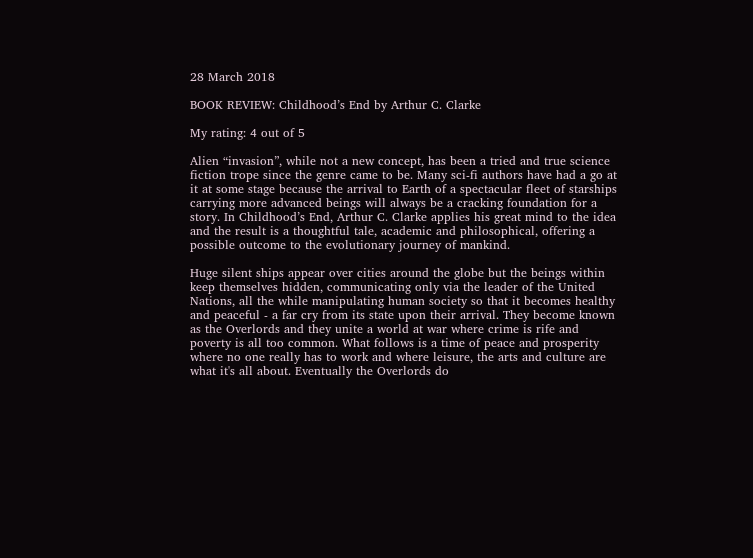28 March 2018

BOOK REVIEW: Childhood’s End by Arthur C. Clarke

My rating: 4 out of 5

Alien “invasion”, while not a new concept, has been a tried and true science fiction trope since the genre came to be. Many sci-fi authors have had a go at it at some stage because the arrival to Earth of a spectacular fleet of starships carrying more advanced beings will always be a cracking foundation for a story. In Childhood’s End, Arthur C. Clarke applies his great mind to the idea and the result is a thoughtful tale, academic and philosophical, offering a possible outcome to the evolutionary journey of mankind.

Huge silent ships appear over cities around the globe but the beings within keep themselves hidden, communicating only via the leader of the United Nations, all the while manipulating human society so that it becomes healthy and peaceful - a far cry from its state upon their arrival. They become known as the Overlords and they unite a world at war where crime is rife and poverty is all too common. What follows is a time of peace and prosperity where no one really has to work and where leisure, the arts and culture are what it's all about. Eventually the Overlords do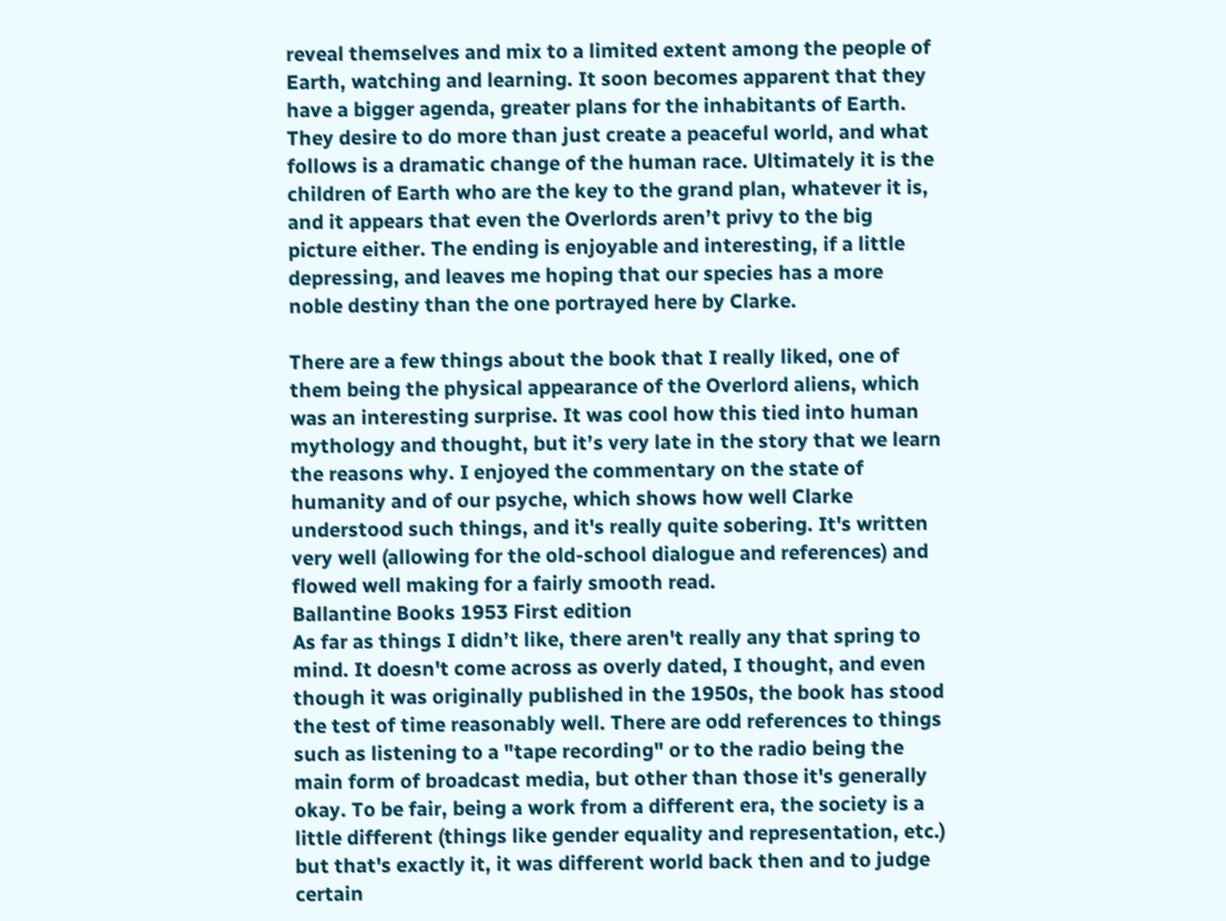reveal themselves and mix to a limited extent among the people of Earth, watching and learning. It soon becomes apparent that they have a bigger agenda, greater plans for the inhabitants of Earth. They desire to do more than just create a peaceful world, and what follows is a dramatic change of the human race. Ultimately it is the children of Earth who are the key to the grand plan, whatever it is, and it appears that even the Overlords aren’t privy to the big picture either. The ending is enjoyable and interesting, if a little depressing, and leaves me hoping that our species has a more noble destiny than the one portrayed here by Clarke.

There are a few things about the book that I really liked, one of them being the physical appearance of the Overlord aliens, which was an interesting surprise. It was cool how this tied into human mythology and thought, but it’s very late in the story that we learn the reasons why. I enjoyed the commentary on the state of humanity and of our psyche, which shows how well Clarke understood such things, and it's really quite sobering. It's written very well (allowing for the old-school dialogue and references) and flowed well making for a fairly smooth read.
Ballantine Books 1953 First edition
As far as things I didn’t like, there aren't really any that spring to mind. It doesn't come across as overly dated, I thought, and even though it was originally published in the 1950s, the book has stood the test of time reasonably well. There are odd references to things such as listening to a "tape recording" or to the radio being the main form of broadcast media, but other than those it's generally okay. To be fair, being a work from a different era, the society is a little different (things like gender equality and representation, etc.) but that's exactly it, it was different world back then and to judge certain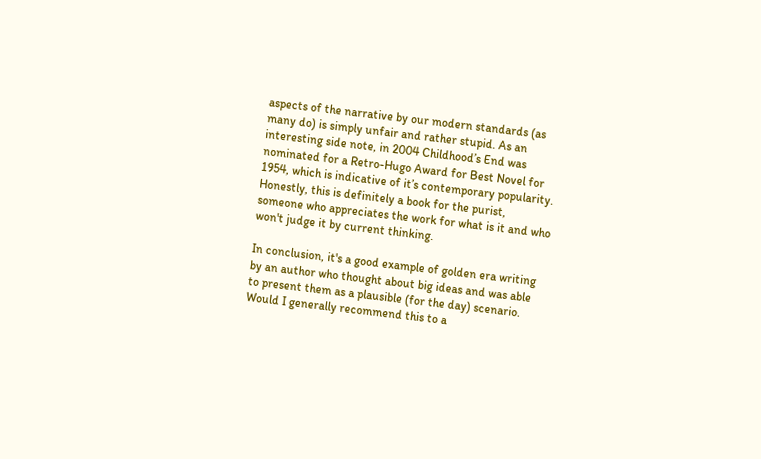aspects of the narrative by our modern standards (as many do) is simply unfair and rather stupid. As an interesting side note, in 2004 Childhood’s End was nominated for a Retro-Hugo Award for Best Novel for 1954, which is indicative of it’s contemporary popularity. Honestly, this is definitely a book for the purist, someone who appreciates the work for what is it and who won't judge it by current thinking.

In conclusion, it's a good example of golden era writing by an author who thought about big ideas and was able to present them as a plausible (for the day) scenario. Would I generally recommend this to a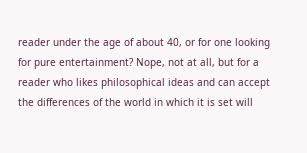reader under the age of about 40, or for one looking for pure entertainment? Nope, not at all, but for a reader who likes philosophical ideas and can accept the differences of the world in which it is set will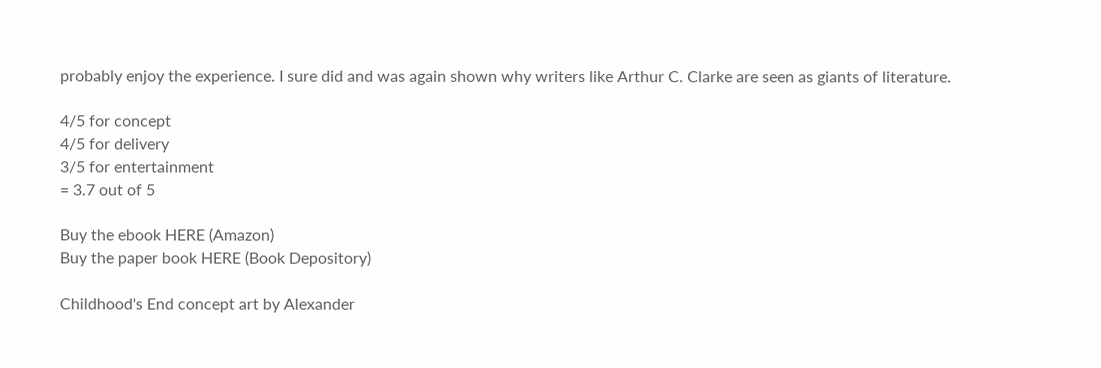probably enjoy the experience. I sure did and was again shown why writers like Arthur C. Clarke are seen as giants of literature.

4/5 for concept
4/5 for delivery
3/5 for entertainment
= 3.7 out of 5

Buy the ebook HERE (Amazon)
Buy the paper book HERE (Book Depository)

Childhood's End concept art by Alexander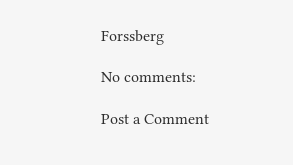Forssberg

No comments:

Post a Comment